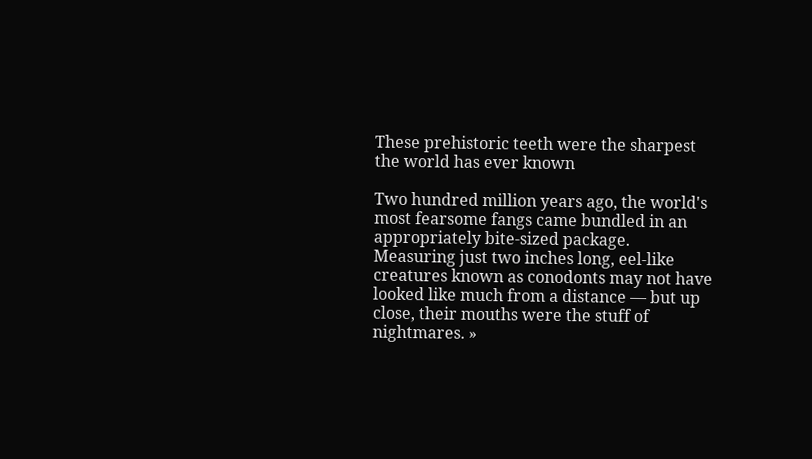These prehistoric teeth were the sharpest the world has ever known

Two hundred million years ago, the world's most fearsome fangs came bundled in an appropriately bite-sized package. Measuring just two inches long, eel-like creatures known as conodonts may not have looked like much from a distance — but up close, their mouths were the stuff of nightmares. »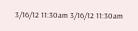3/16/12 11:30am 3/16/12 11:30am